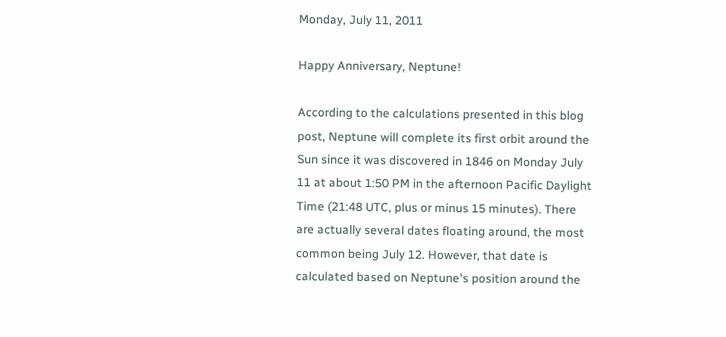Monday, July 11, 2011

Happy Anniversary, Neptune!

According to the calculations presented in this blog post, Neptune will complete its first orbit around the Sun since it was discovered in 1846 on Monday July 11 at about 1:50 PM in the afternoon Pacific Daylight Time (21:48 UTC, plus or minus 15 minutes). There are actually several dates floating around, the most common being July 12. However, that date is calculated based on Neptune's position around the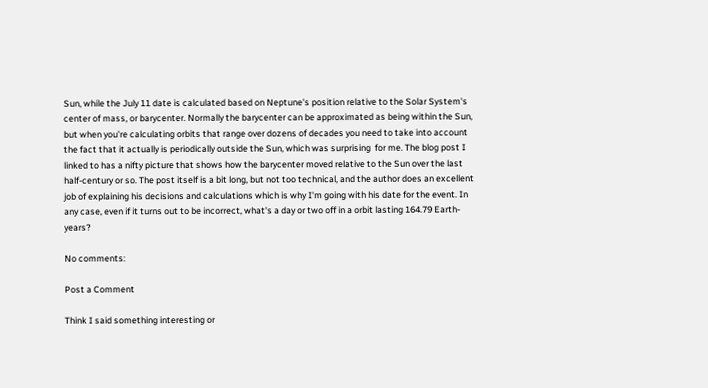Sun, while the July 11 date is calculated based on Neptune's position relative to the Solar System's center of mass, or barycenter. Normally the barycenter can be approximated as being within the Sun, but when you're calculating orbits that range over dozens of decades you need to take into account the fact that it actually is periodically outside the Sun, which was surprising  for me. The blog post I linked to has a nifty picture that shows how the barycenter moved relative to the Sun over the last half-century or so. The post itself is a bit long, but not too technical, and the author does an excellent job of explaining his decisions and calculations which is why I'm going with his date for the event. In any case, even if it turns out to be incorrect, what's a day or two off in a orbit lasting 164.79 Earth-years?

No comments:

Post a Comment

Think I said something interesting or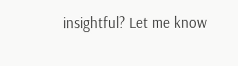insightful? Let me know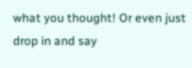what you thought! Or even just drop in and say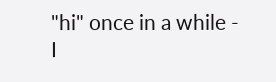"hi" once in a while - I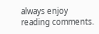always enjoy reading comments.